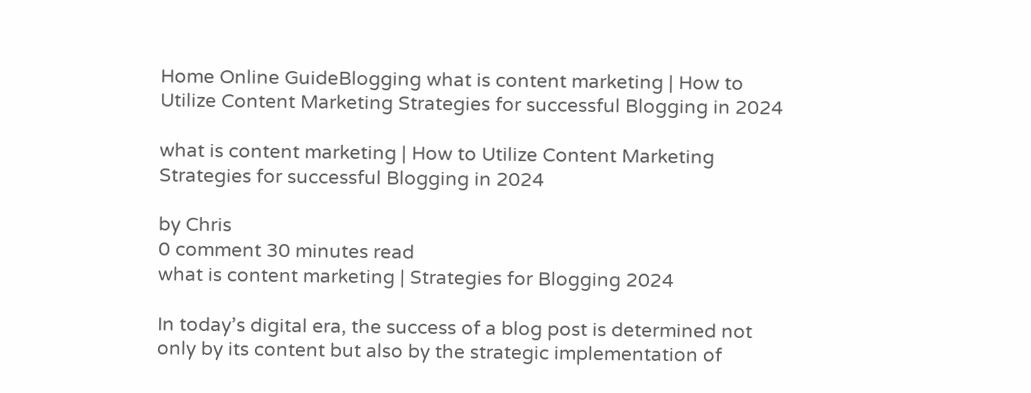Home Online GuideBlogging what is content marketing | How to Utilize Content Marketing Strategies for successful Blogging in 2024

what is content marketing | How to Utilize Content Marketing Strategies for successful Blogging in 2024

by Chris
0 comment 30 minutes read
what is content marketing | Strategies for Blogging 2024

In today’s digital era, the success of a blog post is determined not only by its content but also by the strategic implementation of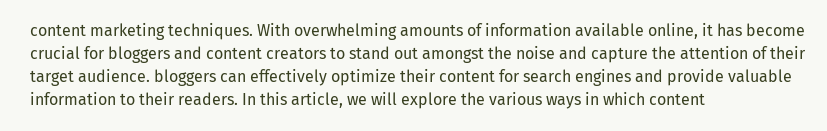content marketing techniques. With overwhelming amounts of information available online, it has become crucial for bloggers and content creators to stand out amongst the noise and capture the attention of their target audience. bloggers can effectively optimize their content for search engines and provide valuable information to their readers. In this article, we will explore the various ways in which content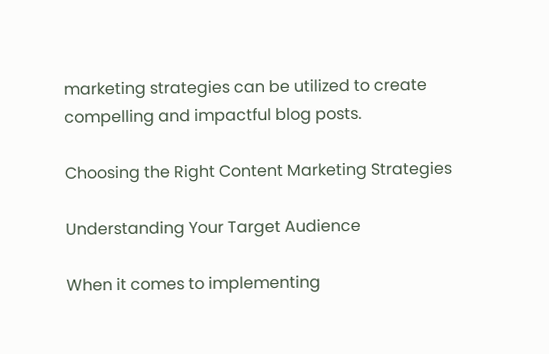marketing strategies can be utilized to create compelling and impactful blog posts.

Choosing the Right Content Marketing Strategies

Understanding Your Target Audience

When it comes to implementing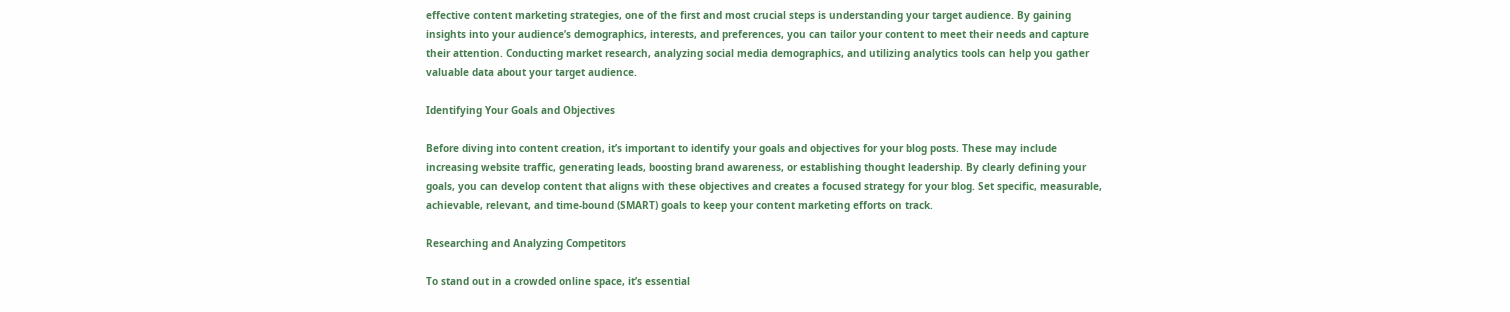effective content marketing strategies, one of the first and most crucial steps is understanding your target audience. By gaining insights into your audience’s demographics, interests, and preferences, you can tailor your content to meet their needs and capture their attention. Conducting market research, analyzing social media demographics, and utilizing analytics tools can help you gather valuable data about your target audience.

Identifying Your Goals and Objectives

Before diving into content creation, it’s important to identify your goals and objectives for your blog posts. These may include increasing website traffic, generating leads, boosting brand awareness, or establishing thought leadership. By clearly defining your goals, you can develop content that aligns with these objectives and creates a focused strategy for your blog. Set specific, measurable, achievable, relevant, and time-bound (SMART) goals to keep your content marketing efforts on track.

Researching and Analyzing Competitors

To stand out in a crowded online space, it’s essential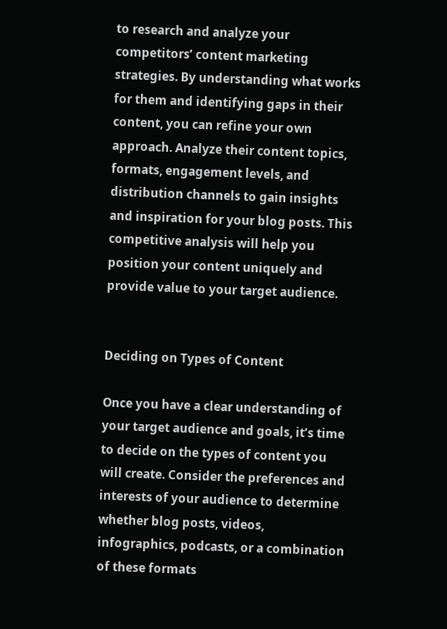to research and analyze your competitors’ content marketing strategies. By understanding what works for them and identifying gaps in their content, you can refine your own approach. Analyze their content topics, formats, engagement levels, and distribution channels to gain insights and inspiration for your blog posts. This competitive analysis will help you position your content uniquely and provide value to your target audience.


Deciding on Types of Content

Once you have a clear understanding of your target audience and goals, it’s time to decide on the types of content you will create. Consider the preferences and interests of your audience to determine whether blog posts, videos, infographics, podcasts, or a combination of these formats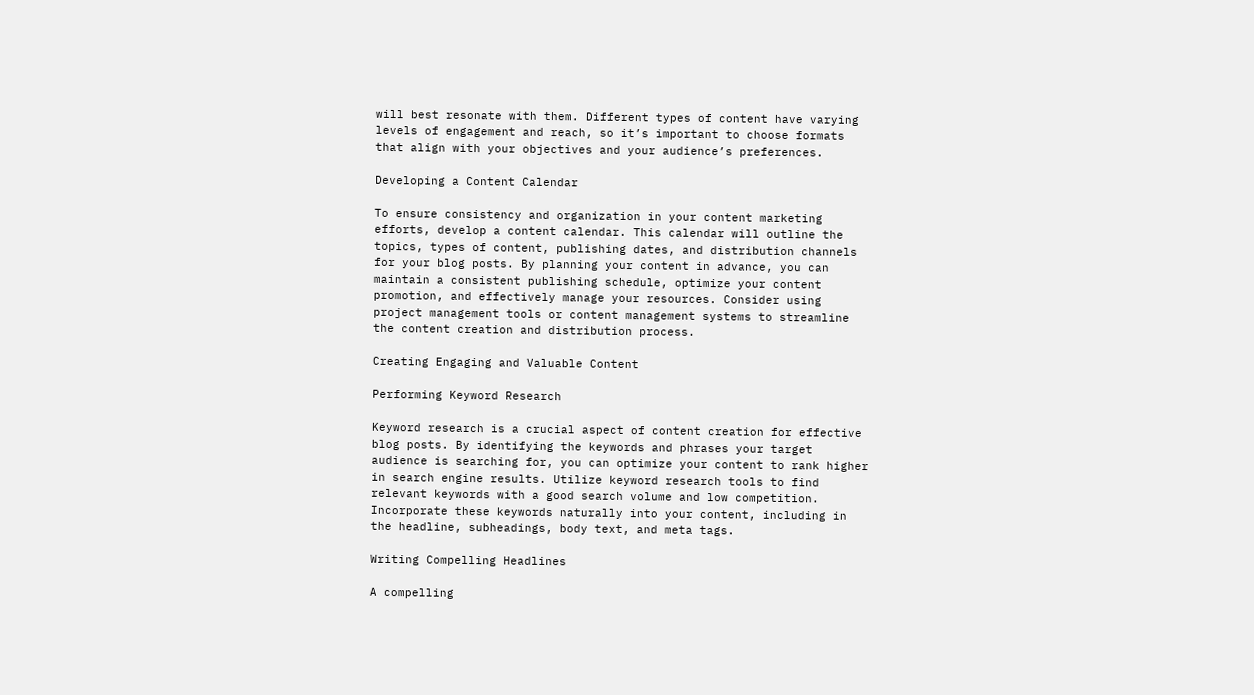will best resonate with them. Different types of content have varying levels of engagement and reach, so it’s important to choose formats that align with your objectives and your audience’s preferences.

Developing a Content Calendar

To ensure consistency and organization in your content marketing efforts, develop a content calendar. This calendar will outline the topics, types of content, publishing dates, and distribution channels for your blog posts. By planning your content in advance, you can maintain a consistent publishing schedule, optimize your content promotion, and effectively manage your resources. Consider using project management tools or content management systems to streamline the content creation and distribution process.

Creating Engaging and Valuable Content

Performing Keyword Research

Keyword research is a crucial aspect of content creation for effective blog posts. By identifying the keywords and phrases your target audience is searching for, you can optimize your content to rank higher in search engine results. Utilize keyword research tools to find relevant keywords with a good search volume and low competition. Incorporate these keywords naturally into your content, including in the headline, subheadings, body text, and meta tags.

Writing Compelling Headlines

A compelling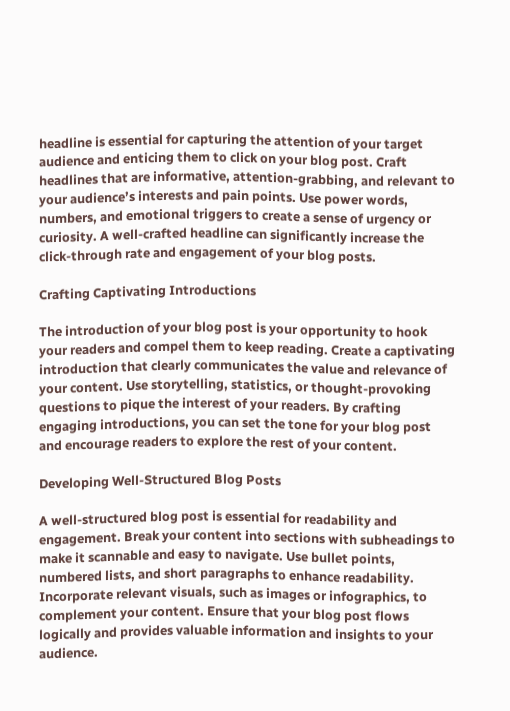headline is essential for capturing the attention of your target audience and enticing them to click on your blog post. Craft headlines that are informative, attention-grabbing, and relevant to your audience’s interests and pain points. Use power words, numbers, and emotional triggers to create a sense of urgency or curiosity. A well-crafted headline can significantly increase the click-through rate and engagement of your blog posts.

Crafting Captivating Introductions

The introduction of your blog post is your opportunity to hook your readers and compel them to keep reading. Create a captivating introduction that clearly communicates the value and relevance of your content. Use storytelling, statistics, or thought-provoking questions to pique the interest of your readers. By crafting engaging introductions, you can set the tone for your blog post and encourage readers to explore the rest of your content.

Developing Well-Structured Blog Posts

A well-structured blog post is essential for readability and engagement. Break your content into sections with subheadings to make it scannable and easy to navigate. Use bullet points, numbered lists, and short paragraphs to enhance readability. Incorporate relevant visuals, such as images or infographics, to complement your content. Ensure that your blog post flows logically and provides valuable information and insights to your audience.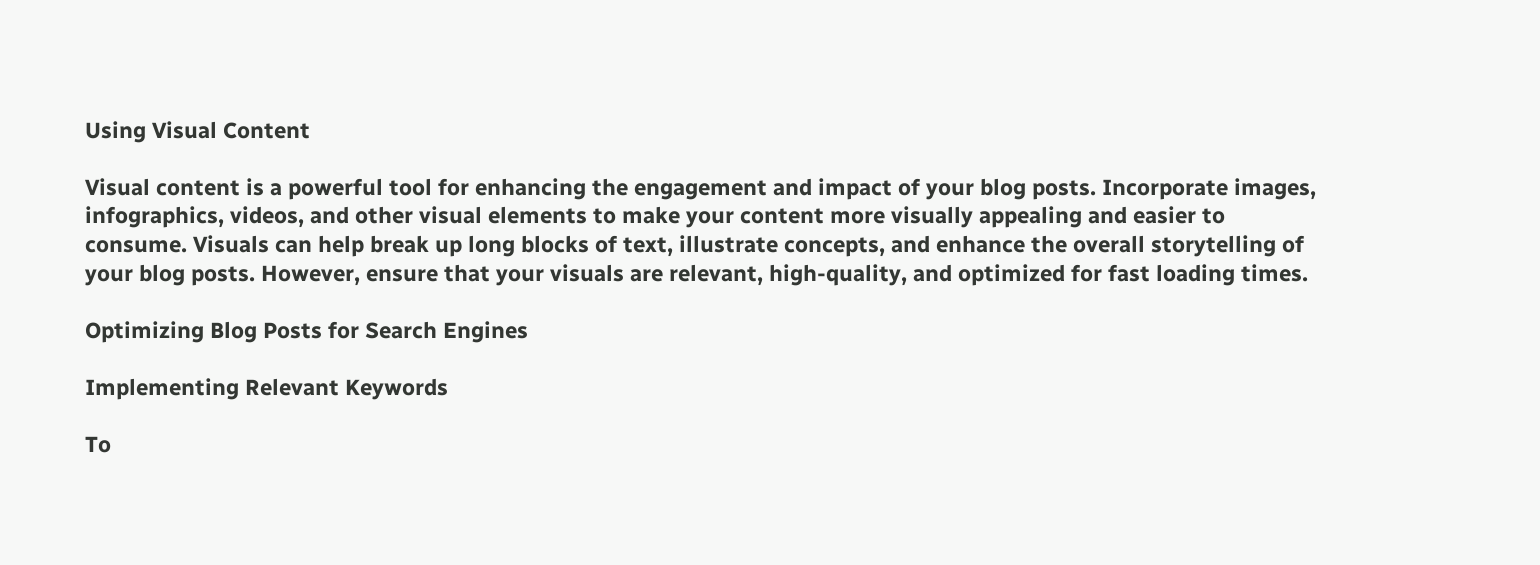Using Visual Content

Visual content is a powerful tool for enhancing the engagement and impact of your blog posts. Incorporate images, infographics, videos, and other visual elements to make your content more visually appealing and easier to consume. Visuals can help break up long blocks of text, illustrate concepts, and enhance the overall storytelling of your blog posts. However, ensure that your visuals are relevant, high-quality, and optimized for fast loading times.

Optimizing Blog Posts for Search Engines

Implementing Relevant Keywords

To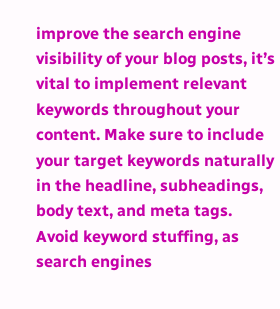improve the search engine visibility of your blog posts, it’s vital to implement relevant keywords throughout your content. Make sure to include your target keywords naturally in the headline, subheadings, body text, and meta tags. Avoid keyword stuffing, as search engines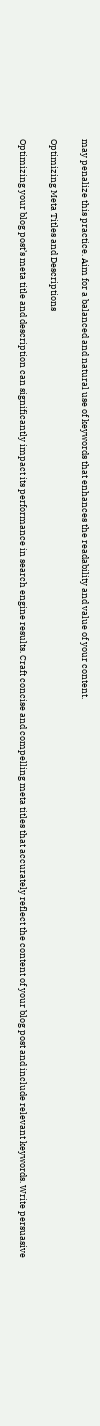may penalize this practice. Aim for a balanced and natural use of keywords that enhances the readability and value of your content.

Optimizing Meta Titles and Descriptions

Optimizing your blog post’s meta title and description can significantly impact its performance in search engine results. Craft concise and compelling meta titles that accurately reflect the content of your blog post and include relevant keywords. Write persuasive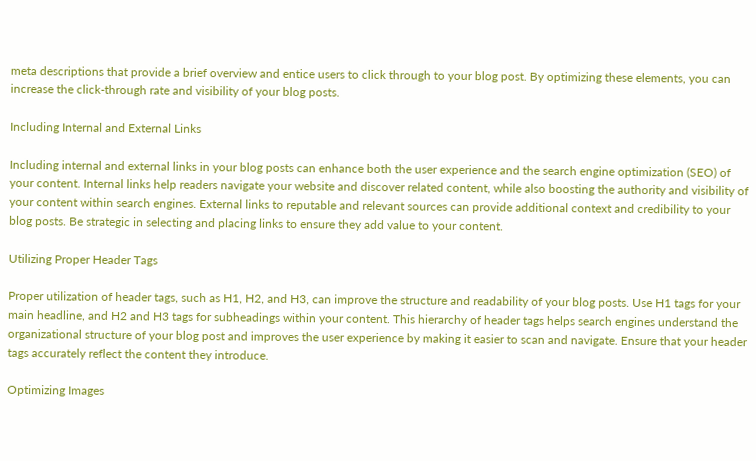meta descriptions that provide a brief overview and entice users to click through to your blog post. By optimizing these elements, you can increase the click-through rate and visibility of your blog posts.

Including Internal and External Links

Including internal and external links in your blog posts can enhance both the user experience and the search engine optimization (SEO) of your content. Internal links help readers navigate your website and discover related content, while also boosting the authority and visibility of your content within search engines. External links to reputable and relevant sources can provide additional context and credibility to your blog posts. Be strategic in selecting and placing links to ensure they add value to your content.

Utilizing Proper Header Tags

Proper utilization of header tags, such as H1, H2, and H3, can improve the structure and readability of your blog posts. Use H1 tags for your main headline, and H2 and H3 tags for subheadings within your content. This hierarchy of header tags helps search engines understand the organizational structure of your blog post and improves the user experience by making it easier to scan and navigate. Ensure that your header tags accurately reflect the content they introduce.

Optimizing Images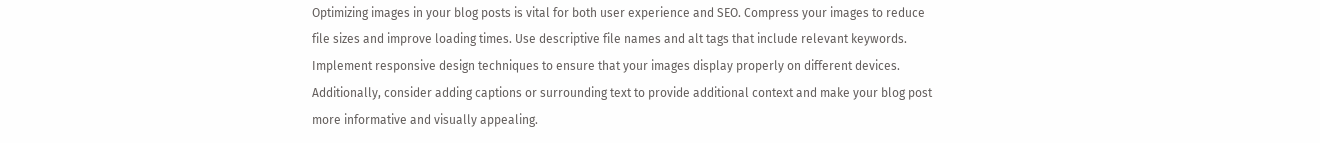Optimizing images in your blog posts is vital for both user experience and SEO. Compress your images to reduce file sizes and improve loading times. Use descriptive file names and alt tags that include relevant keywords. Implement responsive design techniques to ensure that your images display properly on different devices. Additionally, consider adding captions or surrounding text to provide additional context and make your blog post more informative and visually appealing.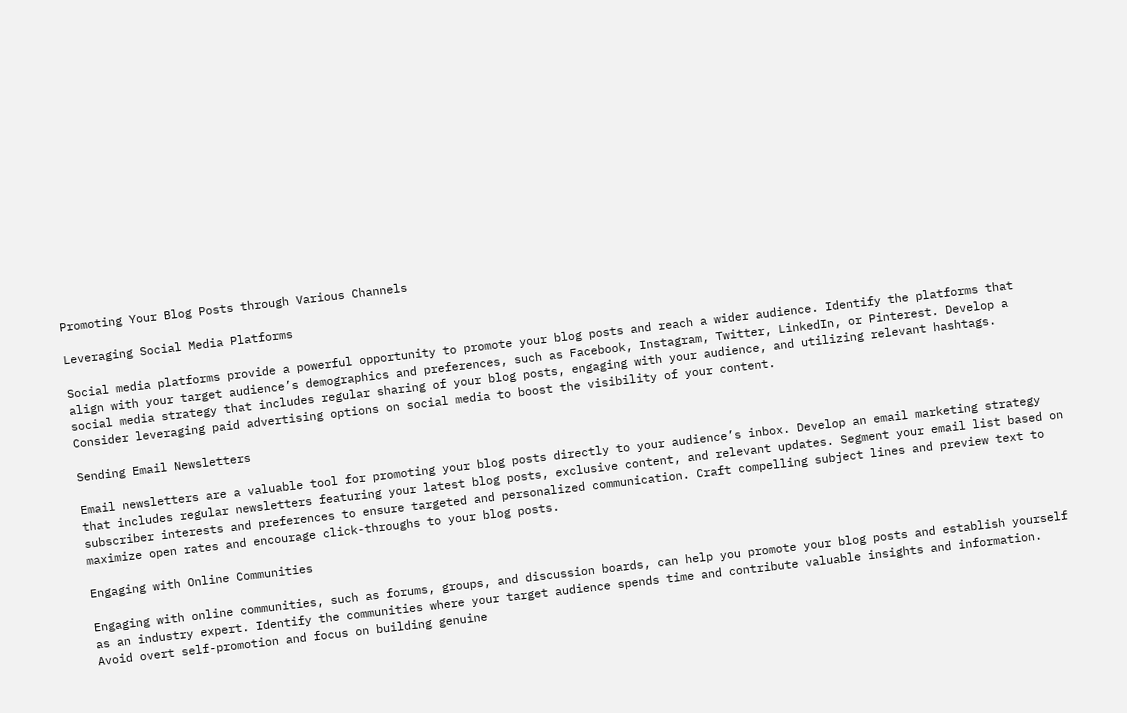Promoting Your Blog Posts through Various Channels

Leveraging Social Media Platforms

Social media platforms provide a powerful opportunity to promote your blog posts and reach a wider audience. Identify the platforms that align with your target audience’s demographics and preferences, such as Facebook, Instagram, Twitter, LinkedIn, or Pinterest. Develop a social media strategy that includes regular sharing of your blog posts, engaging with your audience, and utilizing relevant hashtags. Consider leveraging paid advertising options on social media to boost the visibility of your content.

Sending Email Newsletters

Email newsletters are a valuable tool for promoting your blog posts directly to your audience’s inbox. Develop an email marketing strategy that includes regular newsletters featuring your latest blog posts, exclusive content, and relevant updates. Segment your email list based on subscriber interests and preferences to ensure targeted and personalized communication. Craft compelling subject lines and preview text to maximize open rates and encourage click-throughs to your blog posts.

Engaging with Online Communities

Engaging with online communities, such as forums, groups, and discussion boards, can help you promote your blog posts and establish yourself as an industry expert. Identify the communities where your target audience spends time and contribute valuable insights and information. Avoid overt self-promotion and focus on building genuine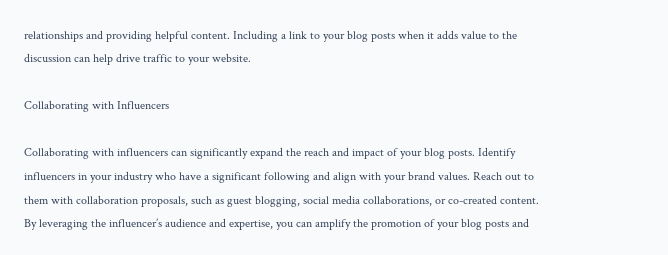relationships and providing helpful content. Including a link to your blog posts when it adds value to the discussion can help drive traffic to your website.

Collaborating with Influencers

Collaborating with influencers can significantly expand the reach and impact of your blog posts. Identify influencers in your industry who have a significant following and align with your brand values. Reach out to them with collaboration proposals, such as guest blogging, social media collaborations, or co-created content. By leveraging the influencer’s audience and expertise, you can amplify the promotion of your blog posts and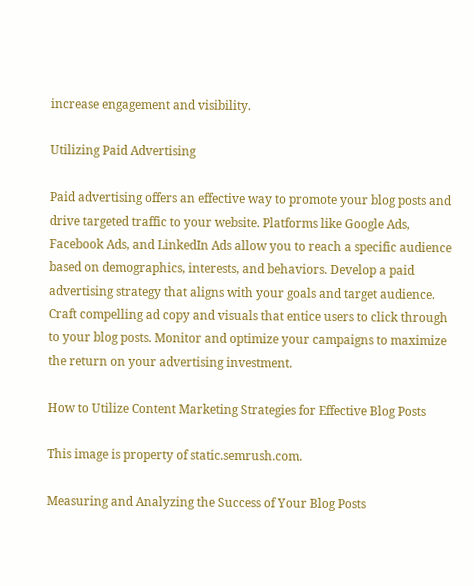increase engagement and visibility.

Utilizing Paid Advertising

Paid advertising offers an effective way to promote your blog posts and drive targeted traffic to your website. Platforms like Google Ads, Facebook Ads, and LinkedIn Ads allow you to reach a specific audience based on demographics, interests, and behaviors. Develop a paid advertising strategy that aligns with your goals and target audience. Craft compelling ad copy and visuals that entice users to click through to your blog posts. Monitor and optimize your campaigns to maximize the return on your advertising investment.

How to Utilize Content Marketing Strategies for Effective Blog Posts

This image is property of static.semrush.com.

Measuring and Analyzing the Success of Your Blog Posts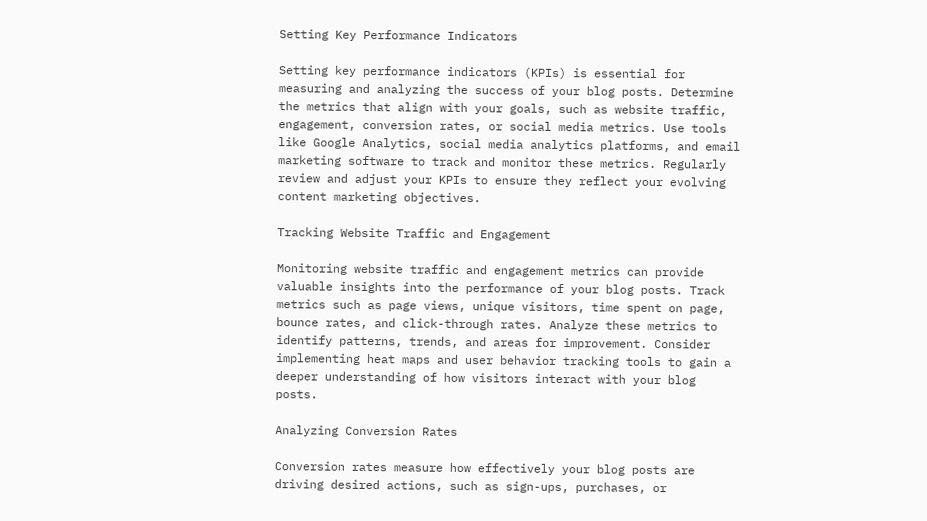Setting Key Performance Indicators

Setting key performance indicators (KPIs) is essential for measuring and analyzing the success of your blog posts. Determine the metrics that align with your goals, such as website traffic, engagement, conversion rates, or social media metrics. Use tools like Google Analytics, social media analytics platforms, and email marketing software to track and monitor these metrics. Regularly review and adjust your KPIs to ensure they reflect your evolving content marketing objectives.

Tracking Website Traffic and Engagement

Monitoring website traffic and engagement metrics can provide valuable insights into the performance of your blog posts. Track metrics such as page views, unique visitors, time spent on page, bounce rates, and click-through rates. Analyze these metrics to identify patterns, trends, and areas for improvement. Consider implementing heat maps and user behavior tracking tools to gain a deeper understanding of how visitors interact with your blog posts.

Analyzing Conversion Rates

Conversion rates measure how effectively your blog posts are driving desired actions, such as sign-ups, purchases, or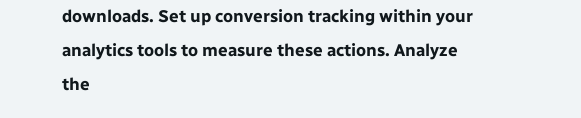downloads. Set up conversion tracking within your analytics tools to measure these actions. Analyze the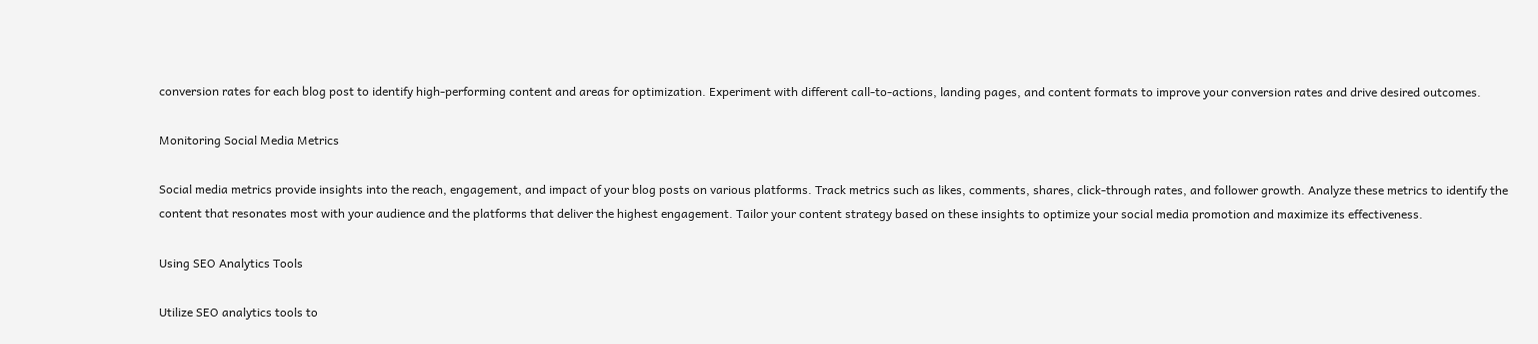conversion rates for each blog post to identify high-performing content and areas for optimization. Experiment with different call-to-actions, landing pages, and content formats to improve your conversion rates and drive desired outcomes.

Monitoring Social Media Metrics

Social media metrics provide insights into the reach, engagement, and impact of your blog posts on various platforms. Track metrics such as likes, comments, shares, click-through rates, and follower growth. Analyze these metrics to identify the content that resonates most with your audience and the platforms that deliver the highest engagement. Tailor your content strategy based on these insights to optimize your social media promotion and maximize its effectiveness.

Using SEO Analytics Tools

Utilize SEO analytics tools to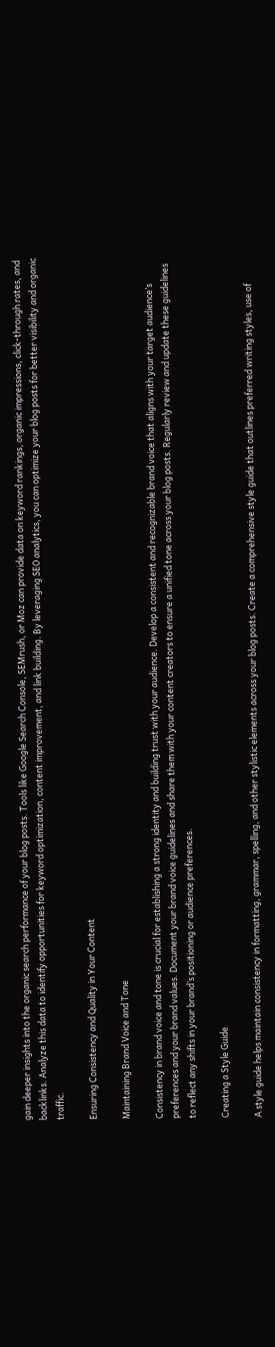gain deeper insights into the organic search performance of your blog posts. Tools like Google Search Console, SEMrush, or Moz can provide data on keyword rankings, organic impressions, click-through rates, and backlinks. Analyze this data to identify opportunities for keyword optimization, content improvement, and link building. By leveraging SEO analytics, you can optimize your blog posts for better visibility and organic traffic.

Ensuring Consistency and Quality in Your Content

Maintaining Brand Voice and Tone

Consistency in brand voice and tone is crucial for establishing a strong identity and building trust with your audience. Develop a consistent and recognizable brand voice that aligns with your target audience’s preferences and your brand values. Document your brand voice guidelines and share them with your content creators to ensure a unified tone across your blog posts. Regularly review and update these guidelines to reflect any shifts in your brand’s positioning or audience preferences.

Creating a Style Guide

A style guide helps maintain consistency in formatting, grammar, spelling, and other stylistic elements across your blog posts. Create a comprehensive style guide that outlines preferred writing styles, use of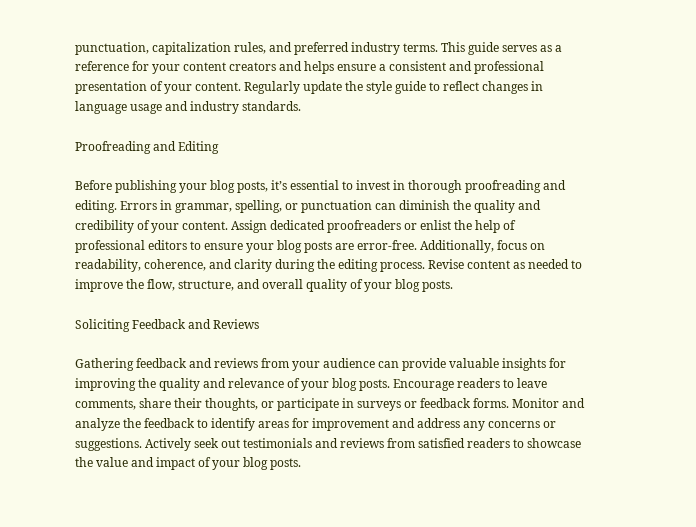punctuation, capitalization rules, and preferred industry terms. This guide serves as a reference for your content creators and helps ensure a consistent and professional presentation of your content. Regularly update the style guide to reflect changes in language usage and industry standards.

Proofreading and Editing

Before publishing your blog posts, it’s essential to invest in thorough proofreading and editing. Errors in grammar, spelling, or punctuation can diminish the quality and credibility of your content. Assign dedicated proofreaders or enlist the help of professional editors to ensure your blog posts are error-free. Additionally, focus on readability, coherence, and clarity during the editing process. Revise content as needed to improve the flow, structure, and overall quality of your blog posts.

Soliciting Feedback and Reviews

Gathering feedback and reviews from your audience can provide valuable insights for improving the quality and relevance of your blog posts. Encourage readers to leave comments, share their thoughts, or participate in surveys or feedback forms. Monitor and analyze the feedback to identify areas for improvement and address any concerns or suggestions. Actively seek out testimonials and reviews from satisfied readers to showcase the value and impact of your blog posts.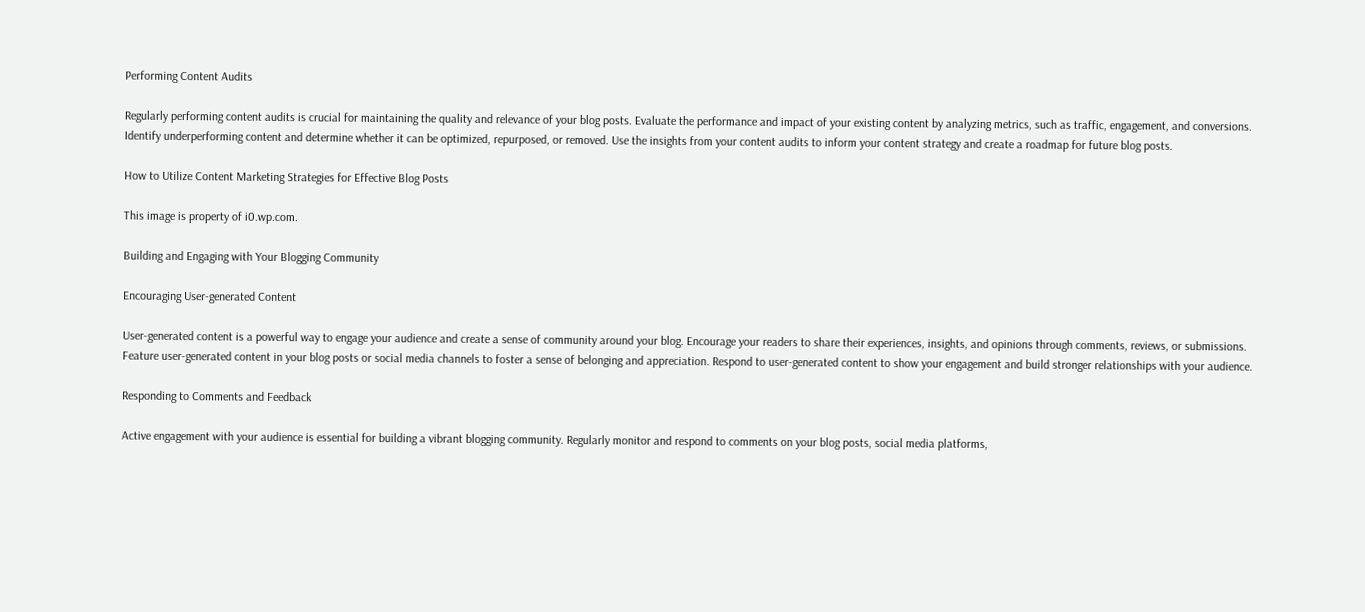Performing Content Audits

Regularly performing content audits is crucial for maintaining the quality and relevance of your blog posts. Evaluate the performance and impact of your existing content by analyzing metrics, such as traffic, engagement, and conversions. Identify underperforming content and determine whether it can be optimized, repurposed, or removed. Use the insights from your content audits to inform your content strategy and create a roadmap for future blog posts.

How to Utilize Content Marketing Strategies for Effective Blog Posts

This image is property of i0.wp.com.

Building and Engaging with Your Blogging Community

Encouraging User-generated Content

User-generated content is a powerful way to engage your audience and create a sense of community around your blog. Encourage your readers to share their experiences, insights, and opinions through comments, reviews, or submissions. Feature user-generated content in your blog posts or social media channels to foster a sense of belonging and appreciation. Respond to user-generated content to show your engagement and build stronger relationships with your audience.

Responding to Comments and Feedback

Active engagement with your audience is essential for building a vibrant blogging community. Regularly monitor and respond to comments on your blog posts, social media platforms,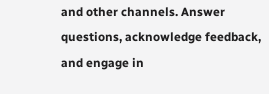and other channels. Answer questions, acknowledge feedback, and engage in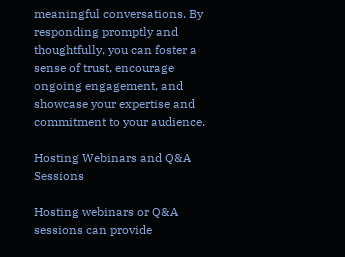meaningful conversations. By responding promptly and thoughtfully, you can foster a sense of trust, encourage ongoing engagement, and showcase your expertise and commitment to your audience.

Hosting Webinars and Q&A Sessions

Hosting webinars or Q&A sessions can provide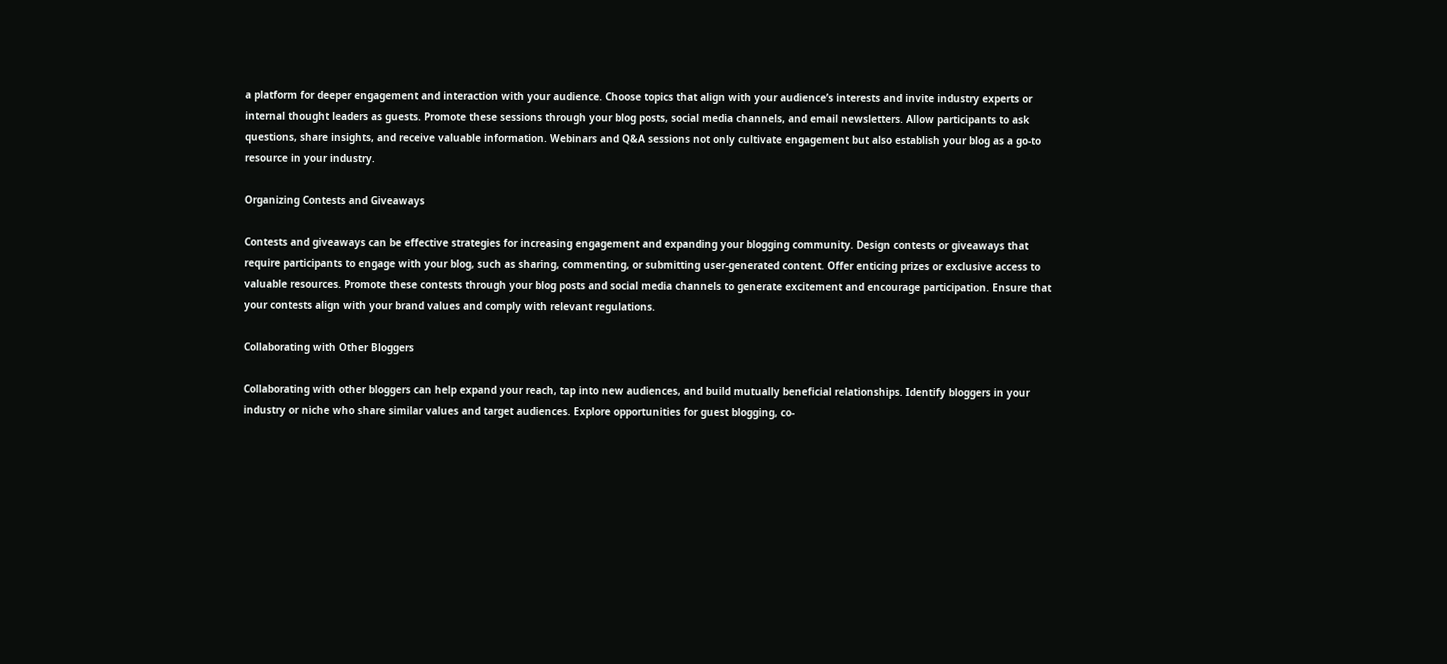a platform for deeper engagement and interaction with your audience. Choose topics that align with your audience’s interests and invite industry experts or internal thought leaders as guests. Promote these sessions through your blog posts, social media channels, and email newsletters. Allow participants to ask questions, share insights, and receive valuable information. Webinars and Q&A sessions not only cultivate engagement but also establish your blog as a go-to resource in your industry.

Organizing Contests and Giveaways

Contests and giveaways can be effective strategies for increasing engagement and expanding your blogging community. Design contests or giveaways that require participants to engage with your blog, such as sharing, commenting, or submitting user-generated content. Offer enticing prizes or exclusive access to valuable resources. Promote these contests through your blog posts and social media channels to generate excitement and encourage participation. Ensure that your contests align with your brand values and comply with relevant regulations.

Collaborating with Other Bloggers

Collaborating with other bloggers can help expand your reach, tap into new audiences, and build mutually beneficial relationships. Identify bloggers in your industry or niche who share similar values and target audiences. Explore opportunities for guest blogging, co-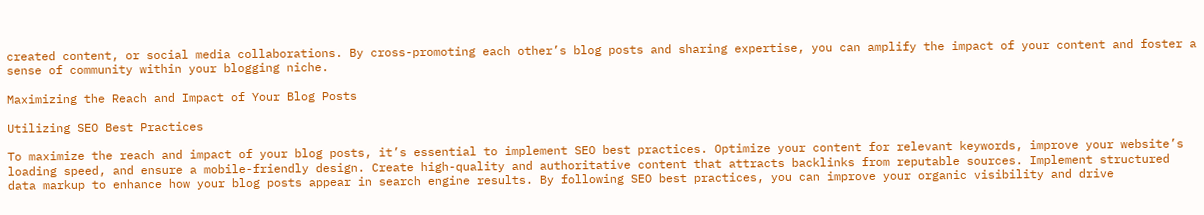created content, or social media collaborations. By cross-promoting each other’s blog posts and sharing expertise, you can amplify the impact of your content and foster a sense of community within your blogging niche.

Maximizing the Reach and Impact of Your Blog Posts

Utilizing SEO Best Practices

To maximize the reach and impact of your blog posts, it’s essential to implement SEO best practices. Optimize your content for relevant keywords, improve your website’s loading speed, and ensure a mobile-friendly design. Create high-quality and authoritative content that attracts backlinks from reputable sources. Implement structured data markup to enhance how your blog posts appear in search engine results. By following SEO best practices, you can improve your organic visibility and drive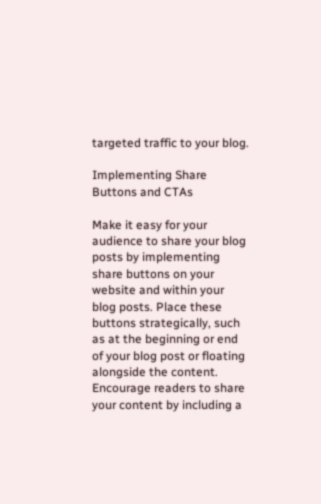targeted traffic to your blog.

Implementing Share Buttons and CTAs

Make it easy for your audience to share your blog posts by implementing share buttons on your website and within your blog posts. Place these buttons strategically, such as at the beginning or end of your blog post or floating alongside the content. Encourage readers to share your content by including a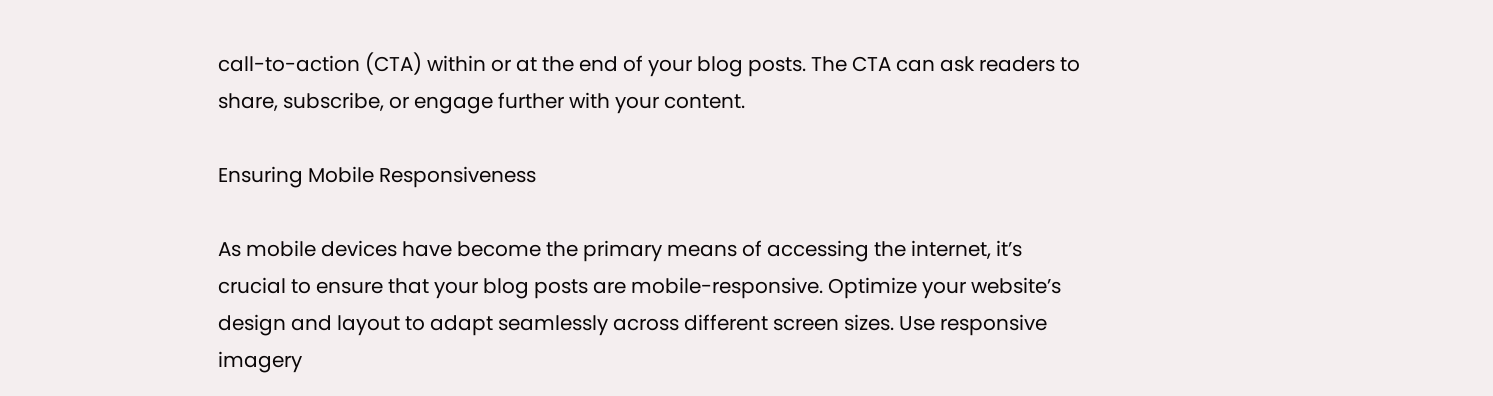call-to-action (CTA) within or at the end of your blog posts. The CTA can ask readers to share, subscribe, or engage further with your content.

Ensuring Mobile Responsiveness

As mobile devices have become the primary means of accessing the internet, it’s crucial to ensure that your blog posts are mobile-responsive. Optimize your website’s design and layout to adapt seamlessly across different screen sizes. Use responsive imagery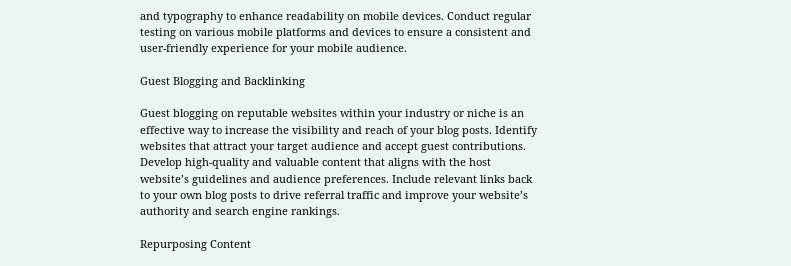and typography to enhance readability on mobile devices. Conduct regular testing on various mobile platforms and devices to ensure a consistent and user-friendly experience for your mobile audience.

Guest Blogging and Backlinking

Guest blogging on reputable websites within your industry or niche is an effective way to increase the visibility and reach of your blog posts. Identify websites that attract your target audience and accept guest contributions. Develop high-quality and valuable content that aligns with the host website’s guidelines and audience preferences. Include relevant links back to your own blog posts to drive referral traffic and improve your website’s authority and search engine rankings.

Repurposing Content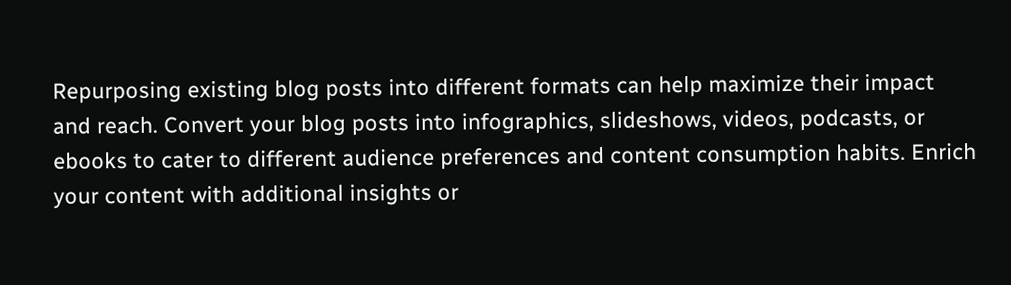Repurposing existing blog posts into different formats can help maximize their impact and reach. Convert your blog posts into infographics, slideshows, videos, podcasts, or ebooks to cater to different audience preferences and content consumption habits. Enrich your content with additional insights or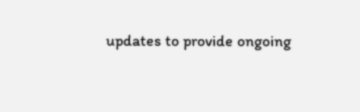updates to provide ongoing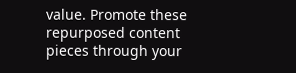value. Promote these repurposed content pieces through your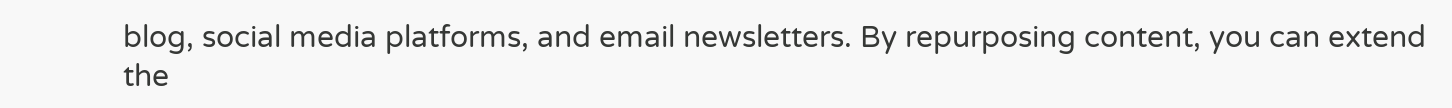blog, social media platforms, and email newsletters. By repurposing content, you can extend the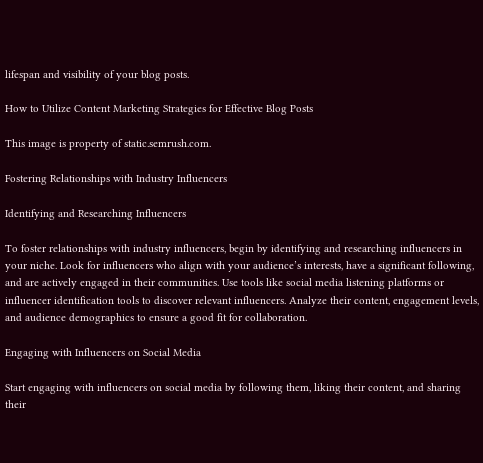lifespan and visibility of your blog posts.

How to Utilize Content Marketing Strategies for Effective Blog Posts

This image is property of static.semrush.com.

Fostering Relationships with Industry Influencers

Identifying and Researching Influencers

To foster relationships with industry influencers, begin by identifying and researching influencers in your niche. Look for influencers who align with your audience’s interests, have a significant following, and are actively engaged in their communities. Use tools like social media listening platforms or influencer identification tools to discover relevant influencers. Analyze their content, engagement levels, and audience demographics to ensure a good fit for collaboration.

Engaging with Influencers on Social Media

Start engaging with influencers on social media by following them, liking their content, and sharing their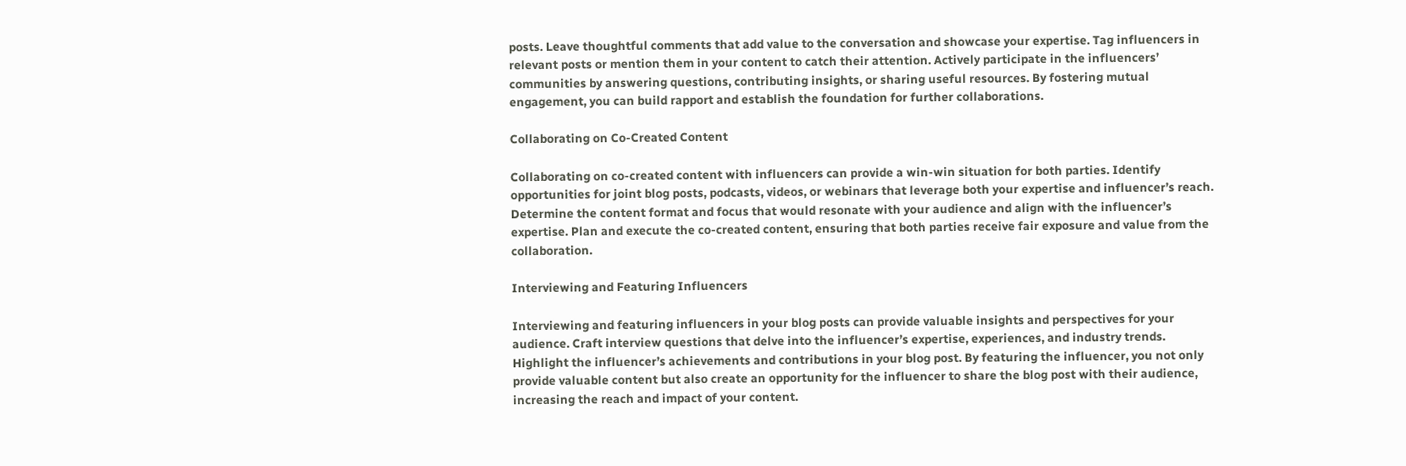posts. Leave thoughtful comments that add value to the conversation and showcase your expertise. Tag influencers in relevant posts or mention them in your content to catch their attention. Actively participate in the influencers’ communities by answering questions, contributing insights, or sharing useful resources. By fostering mutual engagement, you can build rapport and establish the foundation for further collaborations.

Collaborating on Co-Created Content

Collaborating on co-created content with influencers can provide a win-win situation for both parties. Identify opportunities for joint blog posts, podcasts, videos, or webinars that leverage both your expertise and influencer’s reach. Determine the content format and focus that would resonate with your audience and align with the influencer’s expertise. Plan and execute the co-created content, ensuring that both parties receive fair exposure and value from the collaboration.

Interviewing and Featuring Influencers

Interviewing and featuring influencers in your blog posts can provide valuable insights and perspectives for your audience. Craft interview questions that delve into the influencer’s expertise, experiences, and industry trends. Highlight the influencer’s achievements and contributions in your blog post. By featuring the influencer, you not only provide valuable content but also create an opportunity for the influencer to share the blog post with their audience, increasing the reach and impact of your content.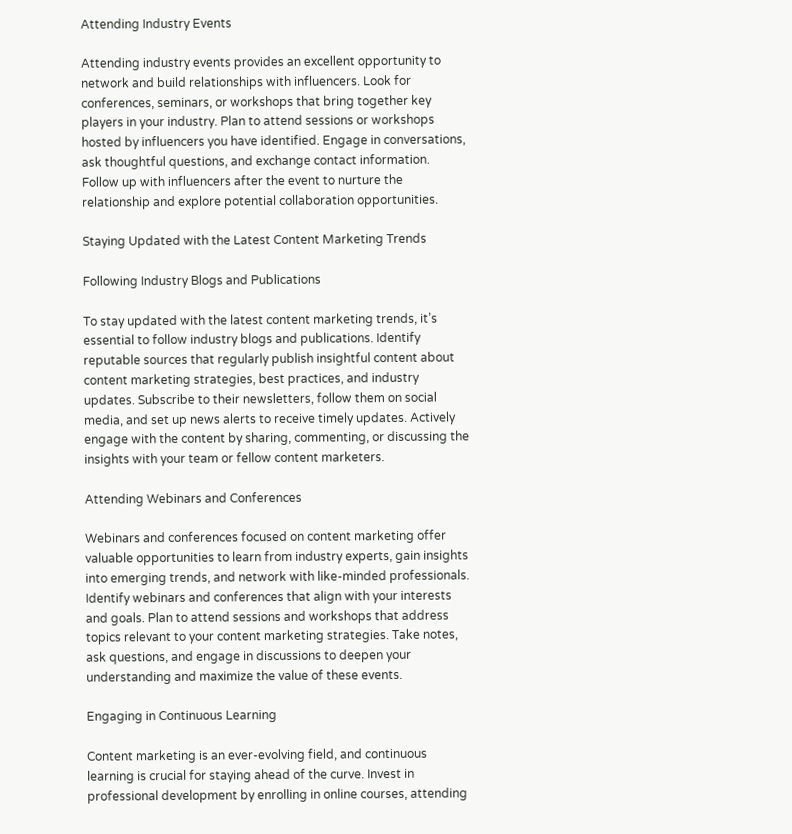Attending Industry Events

Attending industry events provides an excellent opportunity to network and build relationships with influencers. Look for conferences, seminars, or workshops that bring together key players in your industry. Plan to attend sessions or workshops hosted by influencers you have identified. Engage in conversations, ask thoughtful questions, and exchange contact information. Follow up with influencers after the event to nurture the relationship and explore potential collaboration opportunities.

Staying Updated with the Latest Content Marketing Trends

Following Industry Blogs and Publications

To stay updated with the latest content marketing trends, it’s essential to follow industry blogs and publications. Identify reputable sources that regularly publish insightful content about content marketing strategies, best practices, and industry updates. Subscribe to their newsletters, follow them on social media, and set up news alerts to receive timely updates. Actively engage with the content by sharing, commenting, or discussing the insights with your team or fellow content marketers.

Attending Webinars and Conferences

Webinars and conferences focused on content marketing offer valuable opportunities to learn from industry experts, gain insights into emerging trends, and network with like-minded professionals. Identify webinars and conferences that align with your interests and goals. Plan to attend sessions and workshops that address topics relevant to your content marketing strategies. Take notes, ask questions, and engage in discussions to deepen your understanding and maximize the value of these events.

Engaging in Continuous Learning

Content marketing is an ever-evolving field, and continuous learning is crucial for staying ahead of the curve. Invest in professional development by enrolling in online courses, attending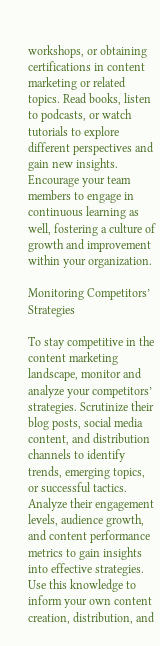workshops, or obtaining certifications in content marketing or related topics. Read books, listen to podcasts, or watch tutorials to explore different perspectives and gain new insights. Encourage your team members to engage in continuous learning as well, fostering a culture of growth and improvement within your organization.

Monitoring Competitors’ Strategies

To stay competitive in the content marketing landscape, monitor and analyze your competitors’ strategies. Scrutinize their blog posts, social media content, and distribution channels to identify trends, emerging topics, or successful tactics. Analyze their engagement levels, audience growth, and content performance metrics to gain insights into effective strategies. Use this knowledge to inform your own content creation, distribution, and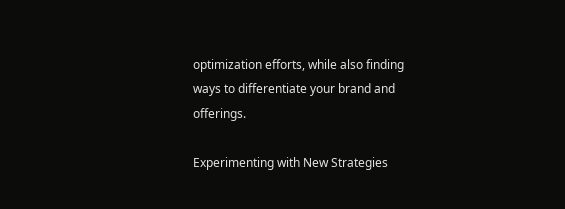optimization efforts, while also finding ways to differentiate your brand and offerings.

Experimenting with New Strategies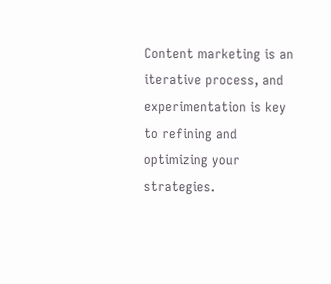Content marketing is an iterative process, and experimentation is key to refining and optimizing your strategies.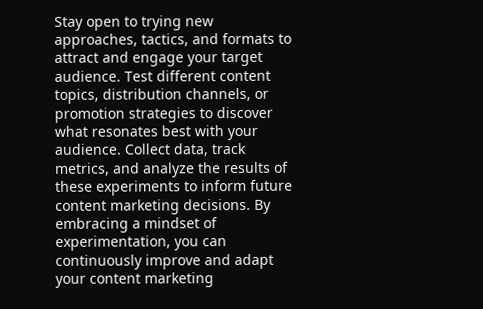Stay open to trying new approaches, tactics, and formats to attract and engage your target audience. Test different content topics, distribution channels, or promotion strategies to discover what resonates best with your audience. Collect data, track metrics, and analyze the results of these experiments to inform future content marketing decisions. By embracing a mindset of experimentation, you can continuously improve and adapt your content marketing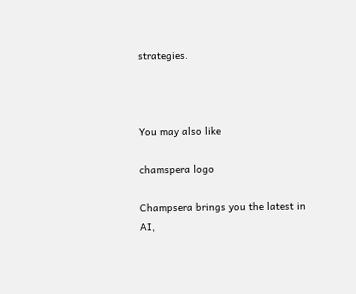strategies.



You may also like

chamspera logo

Champsera brings you the latest in AI,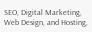SEO, Digital Marketing, Web Design, and Hosting,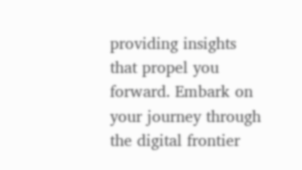providing insights that propel you forward. Embark on your journey through the digital frontier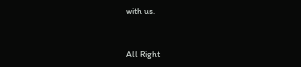with us.


All Right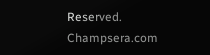Reserved. Champsera.com